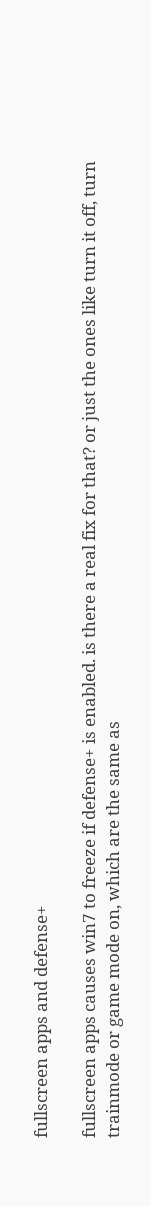fullscreen apps and defense+

fullscreen apps causes win7 to freeze if defense+ is enabled. is there a real fix for that? or just the ones like turn it off, turn trainmode or game mode on, which are the same as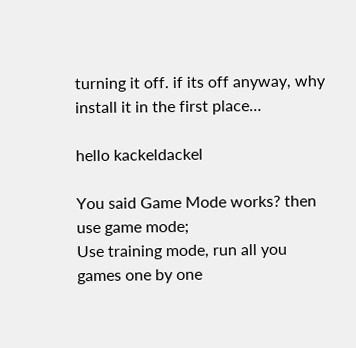turning it off. if its off anyway, why install it in the first place…

hello kackeldackel

You said Game Mode works? then use game mode;
Use training mode, run all you games one by one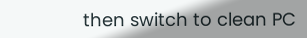then switch to clean PC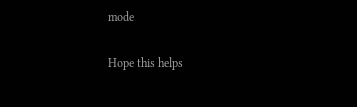mode

Hope this helps